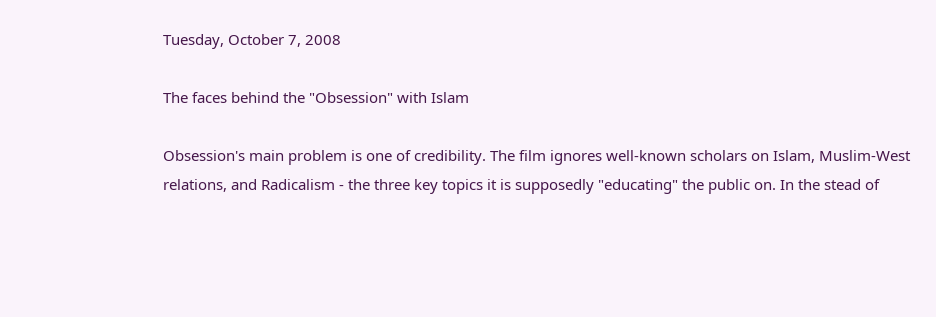Tuesday, October 7, 2008

The faces behind the "Obsession" with Islam

Obsession's main problem is one of credibility. The film ignores well-known scholars on Islam, Muslim-West relations, and Radicalism - the three key topics it is supposedly "educating" the public on. In the stead of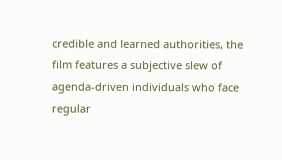credible and learned authorities, the film features a subjective slew of agenda-driven individuals who face regular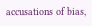accusations of bias,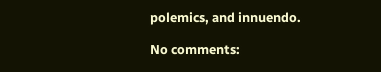polemics, and innuendo.

No comments: